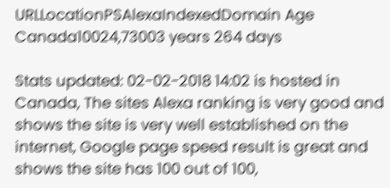URLLocationPSAlexaIndexedDomain Age Canada10024,73003 years 264 days

Stats updated: 02-02-2018 14:02 is hosted in Canada, The sites Alexa ranking is very good and shows the site is very well established on the internet, Google page speed result is great and shows the site has 100 out of 100,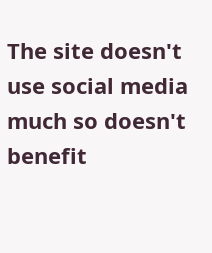The site doesn't use social media much so doesn't benefit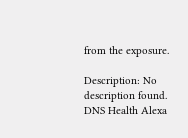from the exposure.

Description: No description found. DNS Health Alexa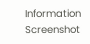Information Screenshot